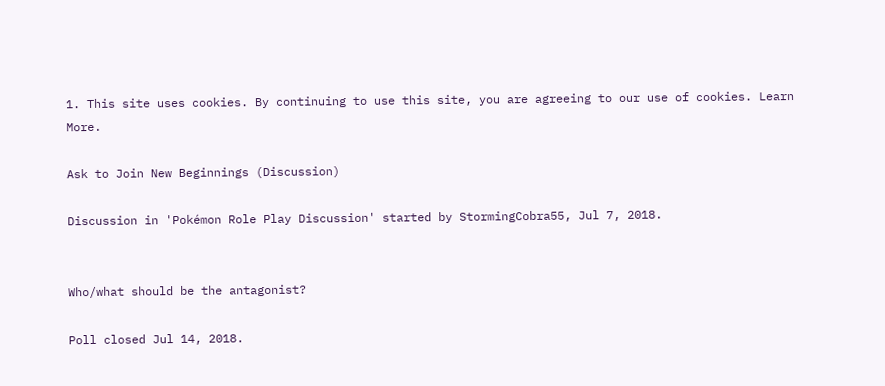1. This site uses cookies. By continuing to use this site, you are agreeing to our use of cookies. Learn More.

Ask to Join New Beginnings (Discussion)

Discussion in 'Pokémon Role Play Discussion' started by StormingCobra55, Jul 7, 2018.


Who/what should be the antagonist?

Poll closed Jul 14, 2018.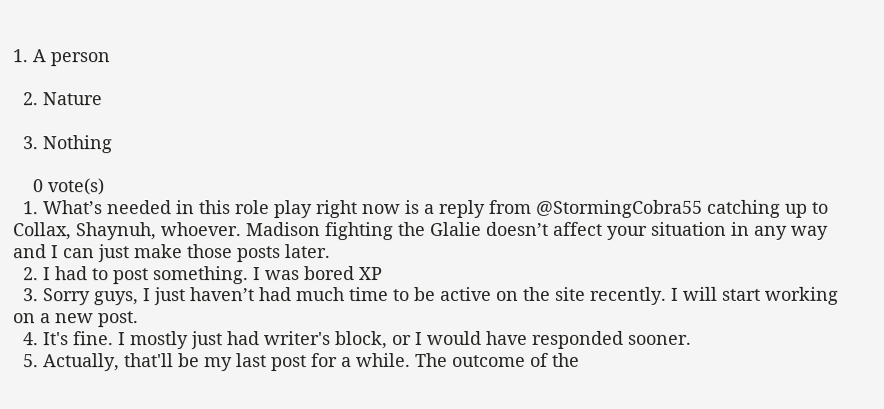1. A person

  2. Nature

  3. Nothing

    0 vote(s)
  1. What’s needed in this role play right now is a reply from @StormingCobra55 catching up to Collax, Shaynuh, whoever. Madison fighting the Glalie doesn’t affect your situation in any way and I can just make those posts later.
  2. I had to post something. I was bored XP
  3. Sorry guys, I just haven’t had much time to be active on the site recently. I will start working on a new post.
  4. It's fine. I mostly just had writer's block, or I would have responded sooner.
  5. Actually, that'll be my last post for a while. The outcome of the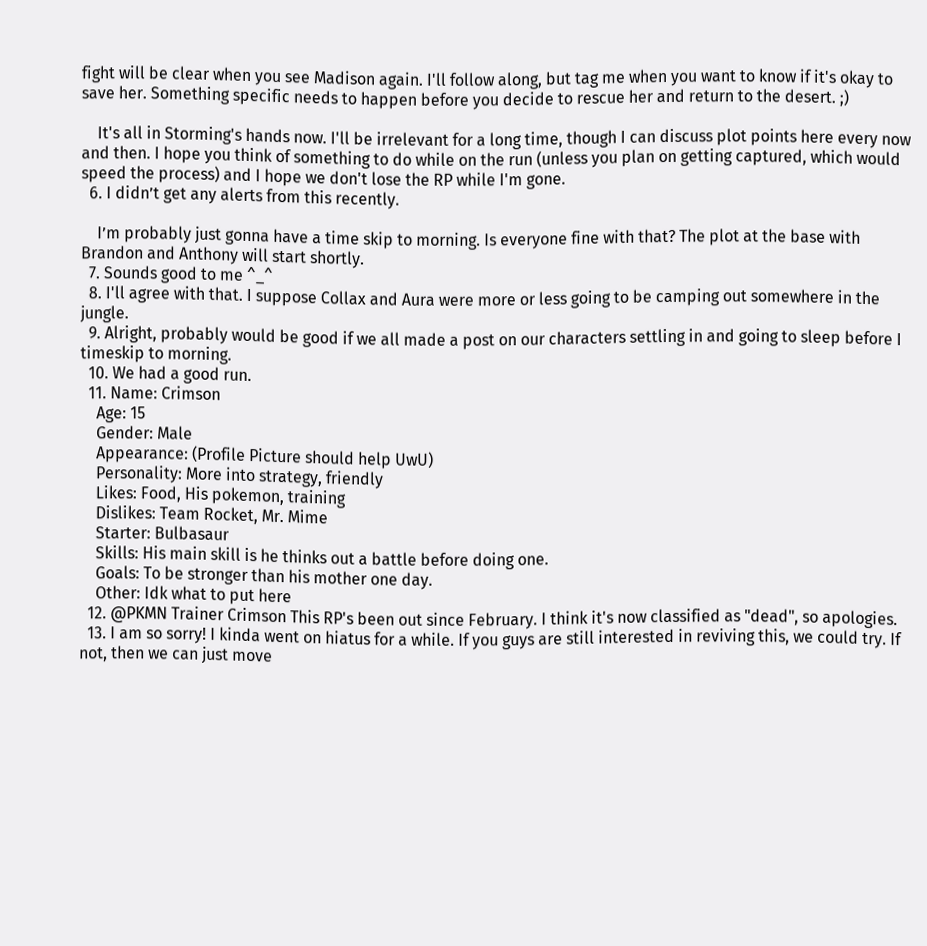fight will be clear when you see Madison again. I'll follow along, but tag me when you want to know if it's okay to save her. Something specific needs to happen before you decide to rescue her and return to the desert. ;)

    It's all in Storming's hands now. I'll be irrelevant for a long time, though I can discuss plot points here every now and then. I hope you think of something to do while on the run (unless you plan on getting captured, which would speed the process) and I hope we don't lose the RP while I'm gone.
  6. I didn’t get any alerts from this recently.

    I’m probably just gonna have a time skip to morning. Is everyone fine with that? The plot at the base with Brandon and Anthony will start shortly.
  7. Sounds good to me ^_^
  8. I'll agree with that. I suppose Collax and Aura were more or less going to be camping out somewhere in the jungle.
  9. Alright, probably would be good if we all made a post on our characters settling in and going to sleep before I timeskip to morning.
  10. We had a good run.
  11. Name: Crimson
    Age: 15
    Gender: Male
    Appearance: (Profile Picture should help UwU)
    Personality: More into strategy, friendly
    Likes: Food, His pokemon, training
    Dislikes: Team Rocket, Mr. Mime
    Starter: Bulbasaur
    Skills: His main skill is he thinks out a battle before doing one.
    Goals: To be stronger than his mother one day.
    Other: Idk what to put here
  12. @PKMN Trainer Crimson This RP's been out since February. I think it's now classified as "dead", so apologies.
  13. I am so sorry! I kinda went on hiatus for a while. If you guys are still interested in reviving this, we could try. If not, then we can just move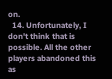on.
  14. Unfortunately, I don't think that is possible. All the other players abandoned this as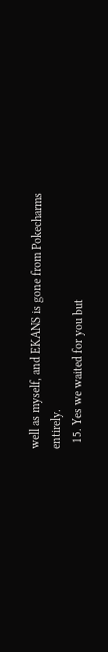well as myself, and EKANS is gone from Pokecharms entirely.
  15. Yes we waited for you but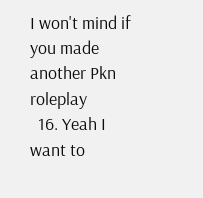I won't mind if you made another Pkn roleplay
  16. Yeah I want to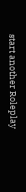start another Roleplay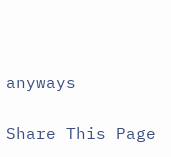anyways

Share This Page